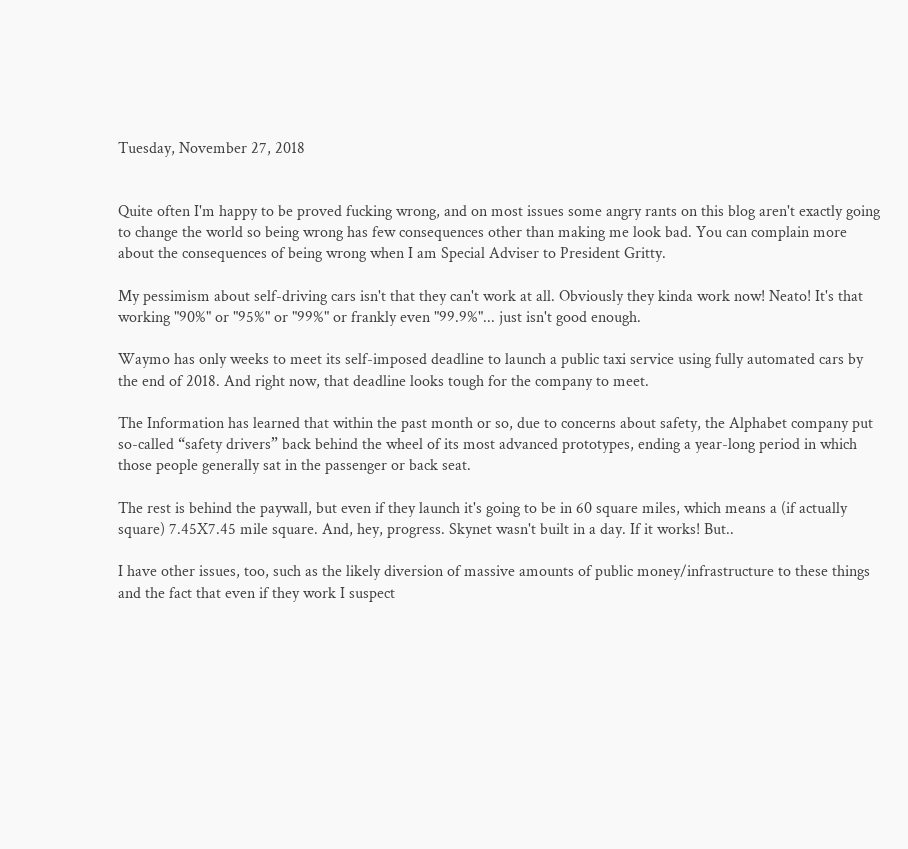Tuesday, November 27, 2018


Quite often I'm happy to be proved fucking wrong, and on most issues some angry rants on this blog aren't exactly going to change the world so being wrong has few consequences other than making me look bad. You can complain more about the consequences of being wrong when I am Special Adviser to President Gritty.

My pessimism about self-driving cars isn't that they can't work at all. Obviously they kinda work now! Neato! It's that working "90%" or "95%" or "99%" or frankly even "99.9%"... just isn't good enough.

Waymo has only weeks to meet its self-imposed deadline to launch a public taxi service using fully automated cars by the end of 2018. And right now, that deadline looks tough for the company to meet.

The Information has learned that within the past month or so, due to concerns about safety, the Alphabet company put so-called “safety drivers” back behind the wheel of its most advanced prototypes, ending a year-long period in which those people generally sat in the passenger or back seat.

The rest is behind the paywall, but even if they launch it's going to be in 60 square miles, which means a (if actually square) 7.45X7.45 mile square. And, hey, progress. Skynet wasn't built in a day. If it works! But..

I have other issues, too, such as the likely diversion of massive amounts of public money/infrastructure to these things and the fact that even if they work I suspect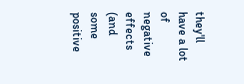they'll have a lot of negative effects (and some positive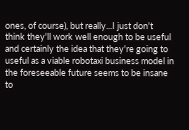ones, of course), but really...I just don't think they'll work well enough to be useful and certainly the idea that they're going to useful as a viable robotaxi business model in the foreseeable future seems to be insane to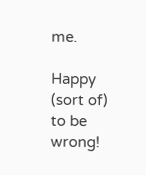me.

Happy (sort of) to be wrong!